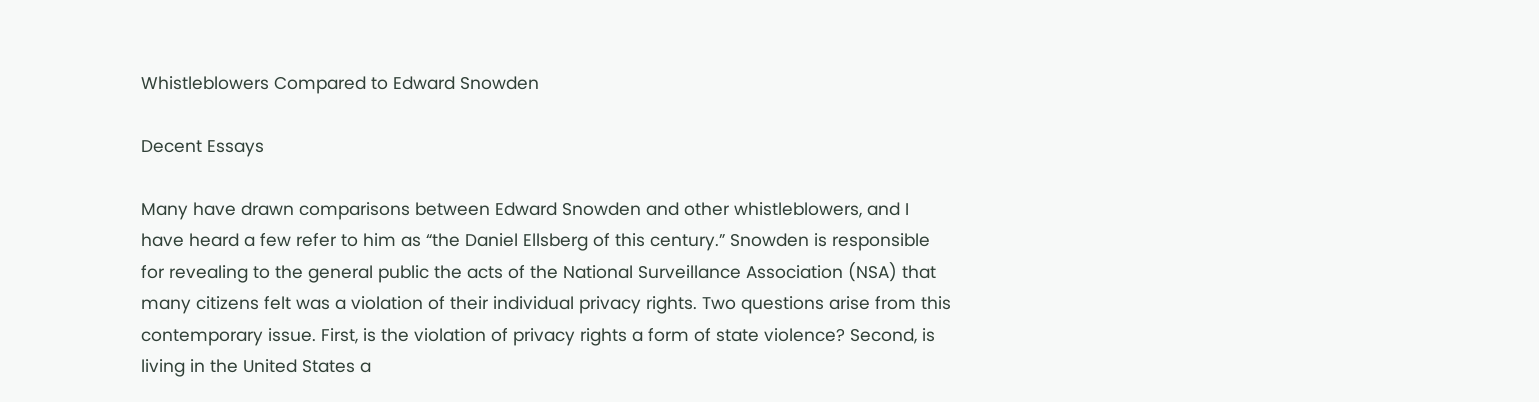Whistleblowers Compared to Edward Snowden

Decent Essays

Many have drawn comparisons between Edward Snowden and other whistleblowers, and I have heard a few refer to him as “the Daniel Ellsberg of this century.” Snowden is responsible for revealing to the general public the acts of the National Surveillance Association (NSA) that many citizens felt was a violation of their individual privacy rights. Two questions arise from this contemporary issue. First, is the violation of privacy rights a form of state violence? Second, is living in the United States a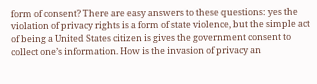form of consent? There are easy answers to these questions: yes the violation of privacy rights is a form of state violence, but the simple act of being a United States citizen is gives the government consent to collect one’s information. How is the invasion of privacy an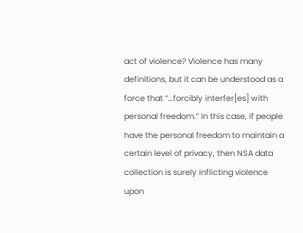act of violence? Violence has many definitions, but it can be understood as a force that “…forcibly interfer[es] with personal freedom.” In this case, if people have the personal freedom to maintain a certain level of privacy, then NSA data collection is surely inflicting violence upon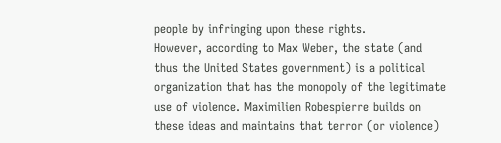people by infringing upon these rights.
However, according to Max Weber, the state (and thus the United States government) is a political organization that has the monopoly of the legitimate use of violence. Maximilien Robespierre builds on these ideas and maintains that terror (or violence)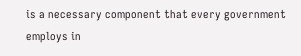is a necessary component that every government employs in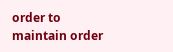order to maintain order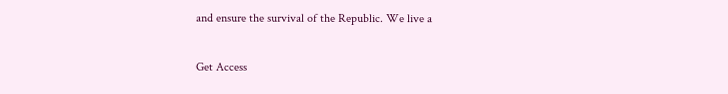and ensure the survival of the Republic. We live a

Get Access